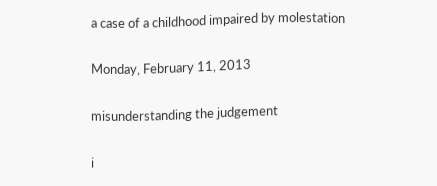a case of a childhood impaired by molestation

Monday, February 11, 2013

misunderstanding the judgement

i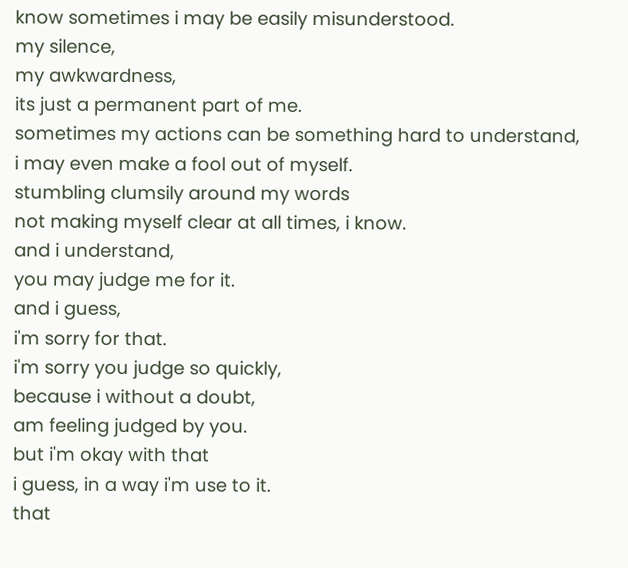know sometimes i may be easily misunderstood.
my silence,
my awkwardness,
its just a permanent part of me.
sometimes my actions can be something hard to understand,
i may even make a fool out of myself.
stumbling clumsily around my words
not making myself clear at all times, i know.
and i understand,
you may judge me for it.
and i guess,
i'm sorry for that.
i'm sorry you judge so quickly,
because i without a doubt,
am feeling judged by you.
but i'm okay with that
i guess, in a way i'm use to it.
that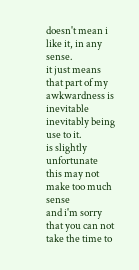doesn't mean i like it, in any sense.
it just means that part of my awkwardness is inevitable
inevitably being use to it.
is slightly unfortunate
this may not make too much sense
and i'm sorry that you can not take the time to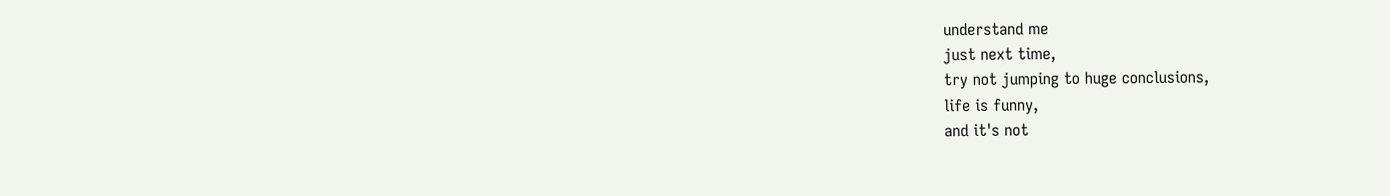understand me
just next time,
try not jumping to huge conclusions,
life is funny,
and it's not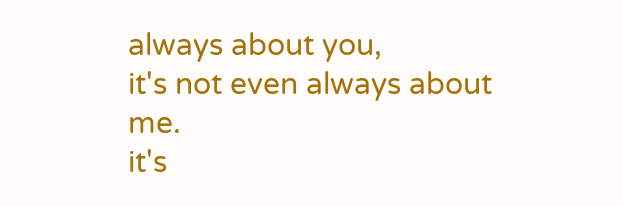always about you,
it's not even always about me.
it's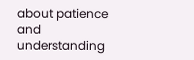about patience and understanding